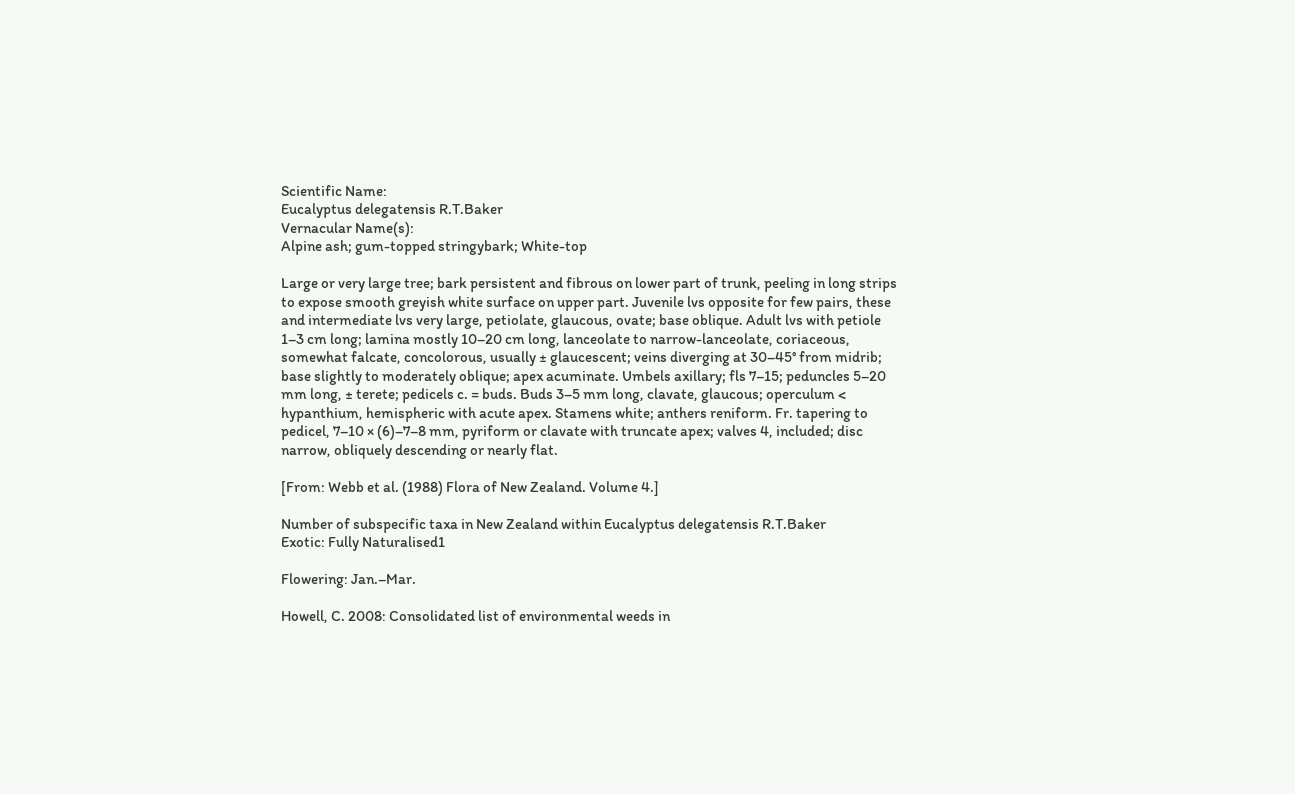Scientific Name:
Eucalyptus delegatensis R.T.Baker
Vernacular Name(s):
Alpine ash; gum-topped stringybark; White-top

Large or very large tree; bark persistent and fibrous on lower part of trunk, peeling in long strips to expose smooth greyish white surface on upper part. Juvenile lvs opposite for few pairs, these and intermediate lvs very large, petiolate, glaucous, ovate; base oblique. Adult lvs with petiole 1–3 cm long; lamina mostly 10–20 cm long, lanceolate to narrow-lanceolate, coriaceous, somewhat falcate, concolorous, usually ± glaucescent; veins diverging at 30–45° from midrib; base slightly to moderately oblique; apex acuminate. Umbels axillary; fls 7–15; peduncles 5–20 mm long, ± terete; pedicels c. = buds. Buds 3–5 mm long, clavate, glaucous; operculum < hypanthium, hemispheric with acute apex. Stamens white; anthers reniform. Fr. tapering to pedicel, 7–10 × (6)–7–8 mm, pyriform or clavate with truncate apex; valves 4, included; disc narrow, obliquely descending or nearly flat.

[From: Webb et al. (1988) Flora of New Zealand. Volume 4.]

Number of subspecific taxa in New Zealand within Eucalyptus delegatensis R.T.Baker
Exotic: Fully Naturalised1

Flowering: Jan.–Mar.

Howell, C. 2008: Consolidated list of environmental weeds in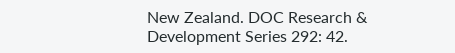New Zealand. DOC Research & Development Series 292: 42.